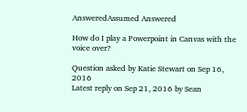AnsweredAssumed Answered

How do I play a Powerpoint in Canvas with the voice over?

Question asked by Katie Stewart on Sep 16, 2016
Latest reply on Sep 21, 2016 by Sean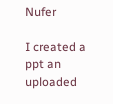Nufer

I created a ppt an uploaded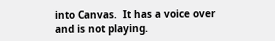into Canvas.  It has a voice over and is not playing.